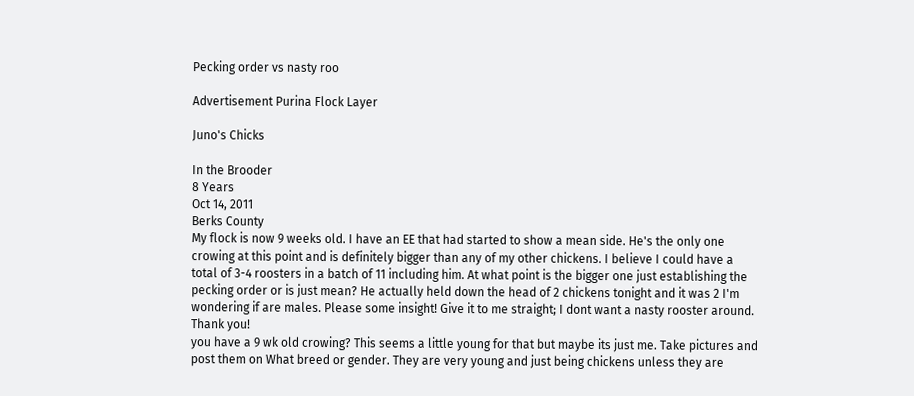Pecking order vs nasty roo

Advertisement Purina Flock Layer

Juno's Chicks

In the Brooder
8 Years
Oct 14, 2011
Berks County
My flock is now 9 weeks old. I have an EE that had started to show a mean side. He's the only one crowing at this point and is definitely bigger than any of my other chickens. I believe I could have a total of 3-4 roosters in a batch of 11 including him. At what point is the bigger one just establishing the pecking order or is just mean? He actually held down the head of 2 chickens tonight and it was 2 I'm wondering if are males. Please some insight! Give it to me straight; I dont want a nasty rooster around. Thank you!
you have a 9 wk old crowing? This seems a little young for that but maybe its just me. Take pictures and post them on What breed or gender. They are very young and just being chickens unless they are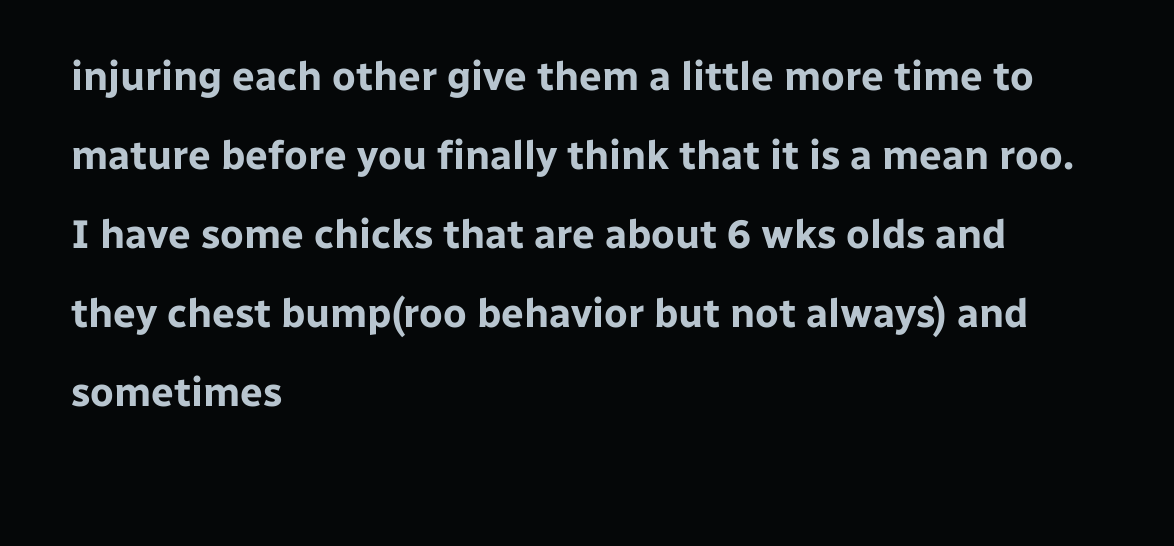injuring each other give them a little more time to mature before you finally think that it is a mean roo. I have some chicks that are about 6 wks olds and they chest bump(roo behavior but not always) and sometimes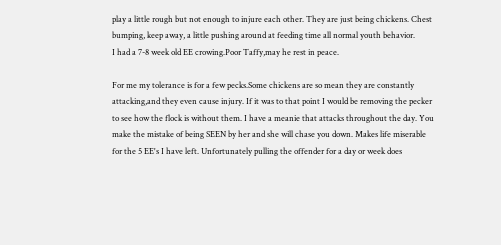play a little rough but not enough to injure each other. They are just being chickens. Chest bumping, keep away, a little pushing around at feeding time all normal youth behavior.
I had a 7-8 week old EE crowing.Poor Taffy,may he rest in peace.

For me my tolerance is for a few pecks.Some chickens are so mean they are constantly attacking,and they even cause injury. If it was to that point I would be removing the pecker to see how the flock is without them. I have a meanie that attacks throughout the day. You make the mistake of being SEEN by her and she will chase you down. Makes life miserable for the 5 EE's I have left. Unfortunately pulling the offender for a day or week does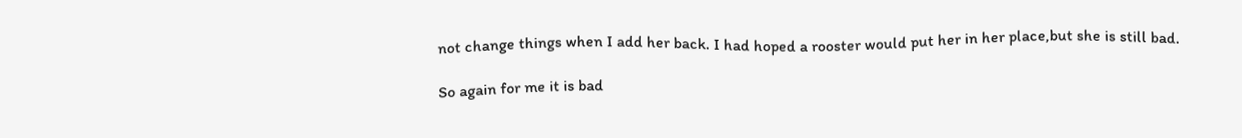not change things when I add her back. I had hoped a rooster would put her in her place,but she is still bad.

So again for me it is bad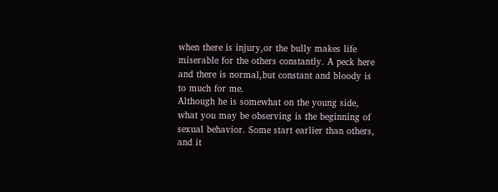when there is injury,or the bully makes life miserable for the others constantly. A peck here and there is normal,but constant and bloody is to much for me.
Although he is somewhat on the young side, what you may be observing is the beginning of sexual behavior. Some start earlier than others, and it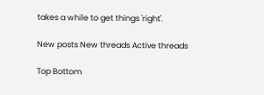takes a while to get things 'right'.

New posts New threads Active threads

Top Bottom